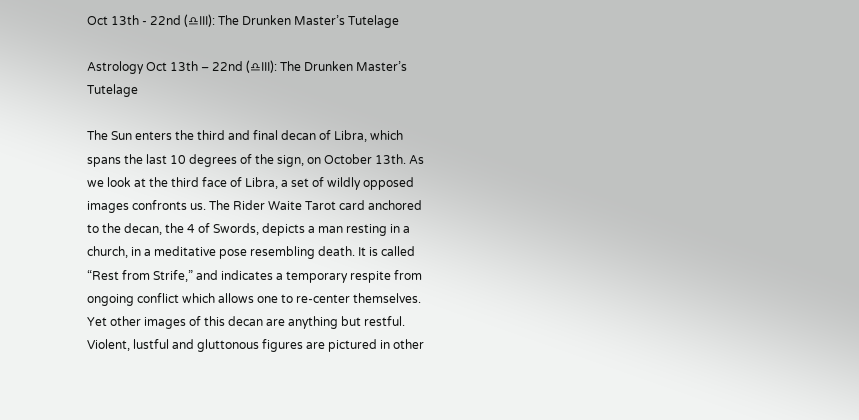Oct 13th - 22nd (♎III): The Drunken Master’s Tutelage

Astrology Oct 13th – 22nd (♎III): The Drunken Master’s Tutelage

The Sun enters the third and final decan of Libra, which spans the last 10 degrees of the sign, on October 13th. As we look at the third face of Libra, a set of wildly opposed images confronts us. The Rider Waite Tarot card anchored to the decan, the 4 of Swords, depicts a man resting in a church, in a meditative pose resembling death. It is called “Rest from Strife,” and indicates a temporary respite from ongoing conflict which allows one to re-center themselves. Yet other images of this decan are anything but restful. Violent, lustful and gluttonous figures are pictured in other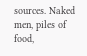sources. Naked men, piles of food,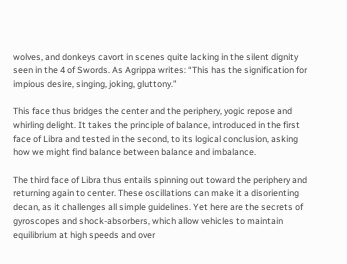wolves, and donkeys cavort in scenes quite lacking in the silent dignity seen in the 4 of Swords. As Agrippa writes: “This has the signification for impious desire, singing, joking, gluttony.”

This face thus bridges the center and the periphery, yogic repose and whirling delight. It takes the principle of balance, introduced in the first face of Libra and tested in the second, to its logical conclusion, asking how we might find balance between balance and imbalance.

The third face of Libra thus entails spinning out toward the periphery and returning again to center. These oscillations can make it a disorienting decan, as it challenges all simple guidelines. Yet here are the secrets of gyroscopes and shock-absorbers, which allow vehicles to maintain equilibrium at high speeds and over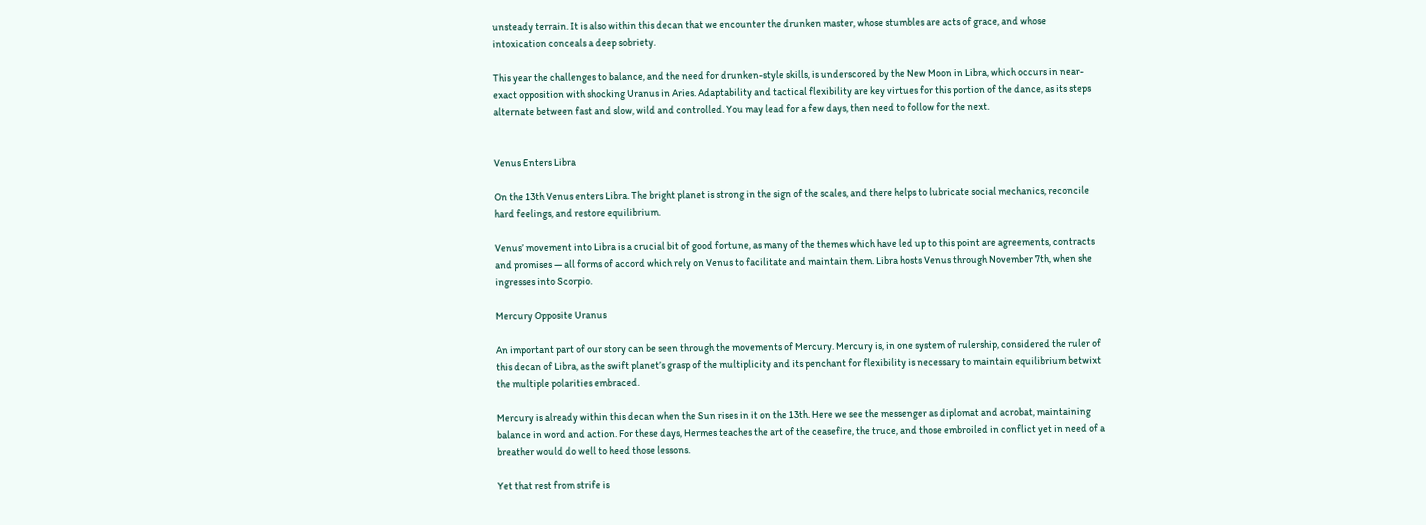unsteady terrain. It is also within this decan that we encounter the drunken master, whose stumbles are acts of grace, and whose intoxication conceals a deep sobriety.

This year the challenges to balance, and the need for drunken-style skills, is underscored by the New Moon in Libra, which occurs in near-exact opposition with shocking Uranus in Aries. Adaptability and tactical flexibility are key virtues for this portion of the dance, as its steps alternate between fast and slow, wild and controlled. You may lead for a few days, then need to follow for the next.


Venus Enters Libra

On the 13th Venus enters Libra. The bright planet is strong in the sign of the scales, and there helps to lubricate social mechanics, reconcile hard feelings, and restore equilibrium.

Venus’ movement into Libra is a crucial bit of good fortune, as many of the themes which have led up to this point are agreements, contracts and promises — all forms of accord which rely on Venus to facilitate and maintain them. Libra hosts Venus through November 7th, when she ingresses into Scorpio.

Mercury Opposite Uranus

An important part of our story can be seen through the movements of Mercury. Mercury is, in one system of rulership, considered the ruler of this decan of Libra, as the swift planet’s grasp of the multiplicity and its penchant for flexibility is necessary to maintain equilibrium betwixt the multiple polarities embraced.

Mercury is already within this decan when the Sun rises in it on the 13th. Here we see the messenger as diplomat and acrobat, maintaining balance in word and action. For these days, Hermes teaches the art of the ceasefire, the truce, and those embroiled in conflict yet in need of a breather would do well to heed those lessons.

Yet that rest from strife is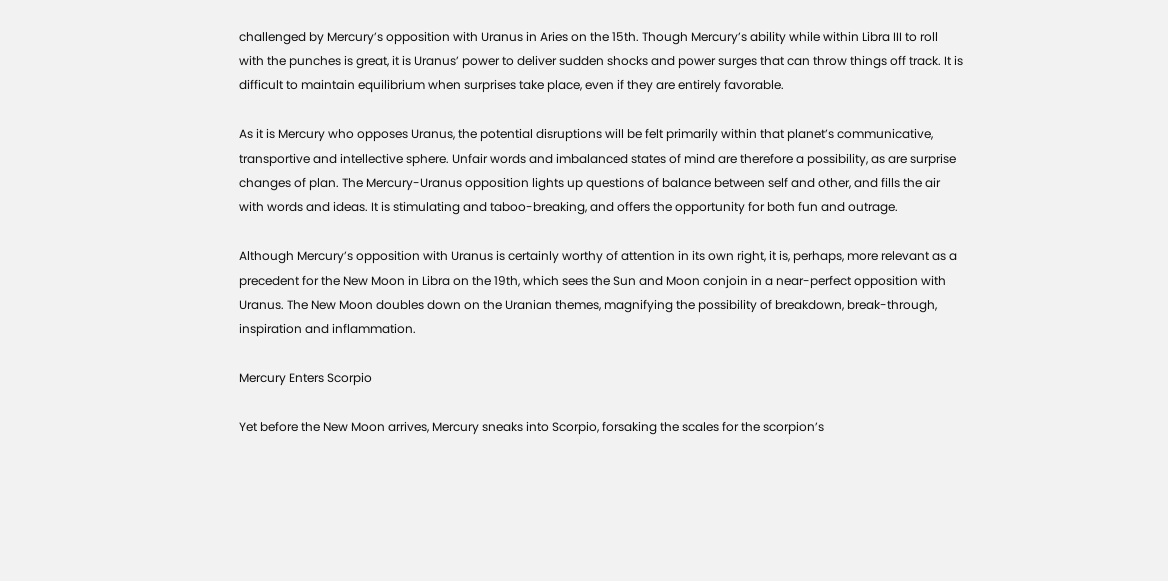challenged by Mercury’s opposition with Uranus in Aries on the 15th. Though Mercury’s ability while within Libra III to roll with the punches is great, it is Uranus’ power to deliver sudden shocks and power surges that can throw things off track. It is difficult to maintain equilibrium when surprises take place, even if they are entirely favorable.

As it is Mercury who opposes Uranus, the potential disruptions will be felt primarily within that planet’s communicative, transportive and intellective sphere. Unfair words and imbalanced states of mind are therefore a possibility, as are surprise changes of plan. The Mercury-Uranus opposition lights up questions of balance between self and other, and fills the air with words and ideas. It is stimulating and taboo-breaking, and offers the opportunity for both fun and outrage.

Although Mercury’s opposition with Uranus is certainly worthy of attention in its own right, it is, perhaps, more relevant as a precedent for the New Moon in Libra on the 19th, which sees the Sun and Moon conjoin in a near-perfect opposition with Uranus. The New Moon doubles down on the Uranian themes, magnifying the possibility of breakdown, break-through, inspiration and inflammation.

Mercury Enters Scorpio

Yet before the New Moon arrives, Mercury sneaks into Scorpio, forsaking the scales for the scorpion’s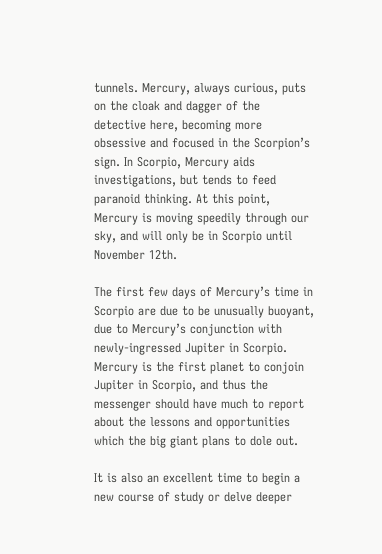tunnels. Mercury, always curious, puts on the cloak and dagger of the detective here, becoming more obsessive and focused in the Scorpion’s sign. In Scorpio, Mercury aids investigations, but tends to feed paranoid thinking. At this point, Mercury is moving speedily through our sky, and will only be in Scorpio until November 12th.

The first few days of Mercury’s time in Scorpio are due to be unusually buoyant, due to Mercury’s conjunction with newly-ingressed Jupiter in Scorpio. Mercury is the first planet to conjoin Jupiter in Scorpio, and thus the messenger should have much to report about the lessons and opportunities which the big giant plans to dole out.

It is also an excellent time to begin a new course of study or delve deeper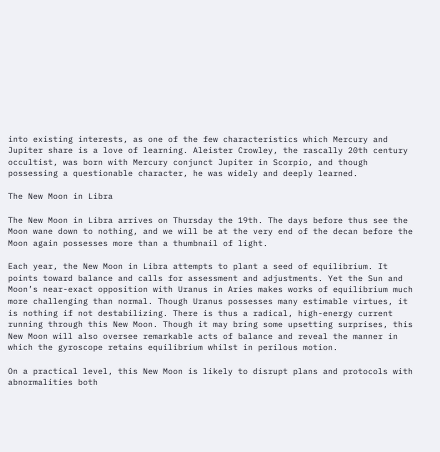into existing interests, as one of the few characteristics which Mercury and Jupiter share is a love of learning. Aleister Crowley, the rascally 20th century occultist, was born with Mercury conjunct Jupiter in Scorpio, and though possessing a questionable character, he was widely and deeply learned.

The New Moon in Libra

The New Moon in Libra arrives on Thursday the 19th. The days before thus see the Moon wane down to nothing, and we will be at the very end of the decan before the Moon again possesses more than a thumbnail of light.

Each year, the New Moon in Libra attempts to plant a seed of equilibrium. It points toward balance and calls for assessment and adjustments. Yet the Sun and Moon’s near-exact opposition with Uranus in Aries makes works of equilibrium much more challenging than normal. Though Uranus possesses many estimable virtues, it is nothing if not destabilizing. There is thus a radical, high-energy current running through this New Moon. Though it may bring some upsetting surprises, this New Moon will also oversee remarkable acts of balance and reveal the manner in which the gyroscope retains equilibrium whilst in perilous motion.

On a practical level, this New Moon is likely to disrupt plans and protocols with abnormalities both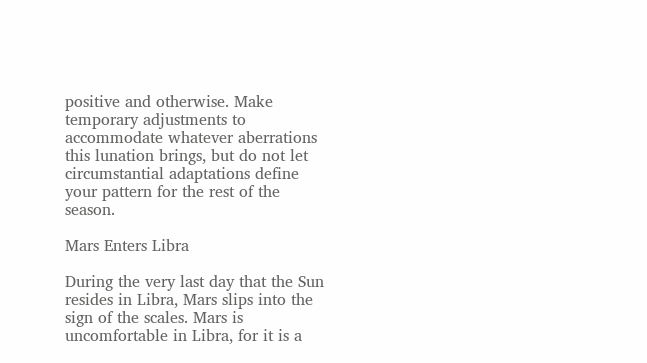positive and otherwise. Make temporary adjustments to accommodate whatever aberrations this lunation brings, but do not let circumstantial adaptations define your pattern for the rest of the season.

Mars Enters Libra

During the very last day that the Sun resides in Libra, Mars slips into the sign of the scales. Mars is uncomfortable in Libra, for it is a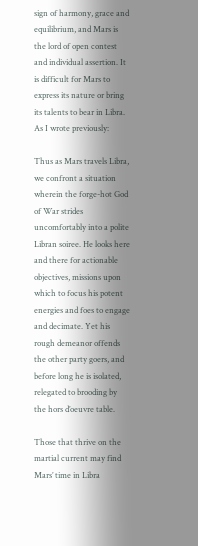sign of harmony, grace and equilibrium, and Mars is the lord of open contest and individual assertion. It is difficult for Mars to express its nature or bring its talents to bear in Libra. As I wrote previously:

Thus as Mars travels Libra, we confront a situation wherein the forge-hot God of War strides uncomfortably into a polite Libran soiree. He looks here and there for actionable objectives, missions upon which to focus his potent energies and foes to engage and decimate. Yet his rough demeanor offends the other party goers, and before long he is isolated, relegated to brooding by the hors d’oeuvre table.

Those that thrive on the martial current may find Mars’ time in Libra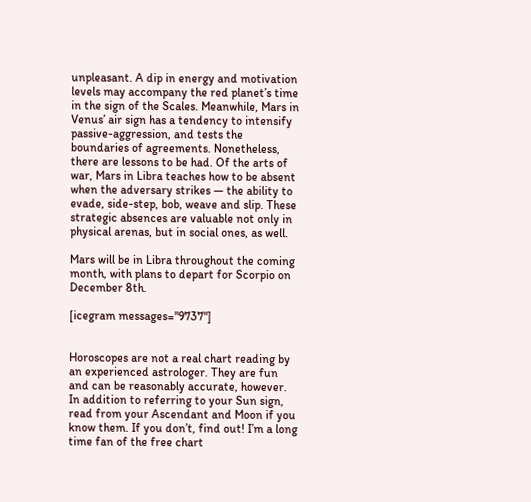unpleasant. A dip in energy and motivation levels may accompany the red planet’s time in the sign of the Scales. Meanwhile, Mars in Venus’ air sign has a tendency to intensify passive-aggression, and tests the boundaries of agreements. Nonetheless, there are lessons to be had. Of the arts of war, Mars in Libra teaches how to be absent when the adversary strikes — the ability to evade, side-step, bob, weave and slip. These strategic absences are valuable not only in physical arenas, but in social ones, as well.

Mars will be in Libra throughout the coming month, with plans to depart for Scorpio on December 8th.

[icegram messages="9737"]


Horoscopes are not a real chart reading by an experienced astrologer. They are fun and can be reasonably accurate, however. In addition to referring to your Sun sign, read from your Ascendant and Moon if you know them. If you don’t, find out! I’m a long time fan of the free chart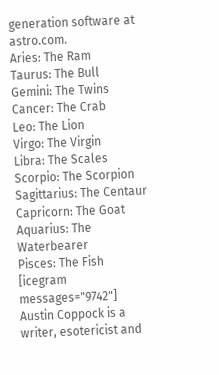generation software at astro.com.
Aries: The Ram
Taurus: The Bull
Gemini: The Twins
Cancer: The Crab
Leo: The Lion
Virgo: The Virgin
Libra: The Scales
Scorpio: The Scorpion
Sagittarius: The Centaur
Capricorn: The Goat
Aquarius: The Waterbearer
Pisces: The Fish
[icegram messages="9742"]
Austin Coppock is a writer, esotericist and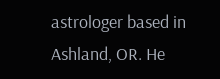astrologer based in Ashland, OR. He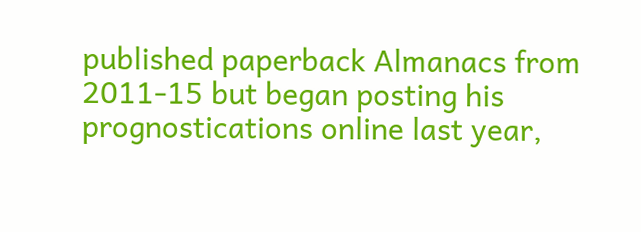published paperback Almanacs from 2011-15 but began posting his prognostications online last year,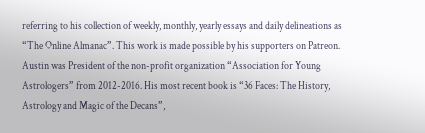referring to his collection of weekly, monthly, yearly essays and daily delineations as “The Online Almanac”. This work is made possible by his supporters on Patreon. Austin was President of the non-profit organization “Association for Young Astrologers” from 2012-2016. His most recent book is “36 Faces: The History, Astrology and Magic of the Decans”,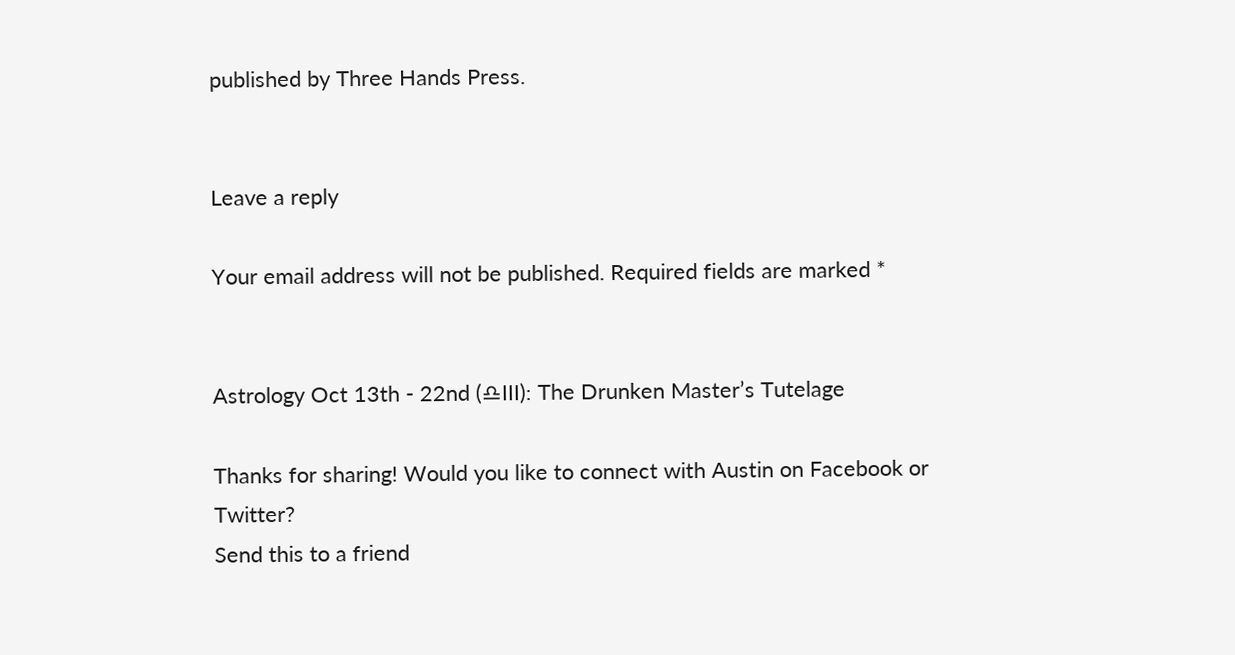published by Three Hands Press.


Leave a reply

Your email address will not be published. Required fields are marked *


Astrology Oct 13th - 22nd (♎III): The Drunken Master’s Tutelage

Thanks for sharing! Would you like to connect with Austin on Facebook or Twitter?
Send this to a friend